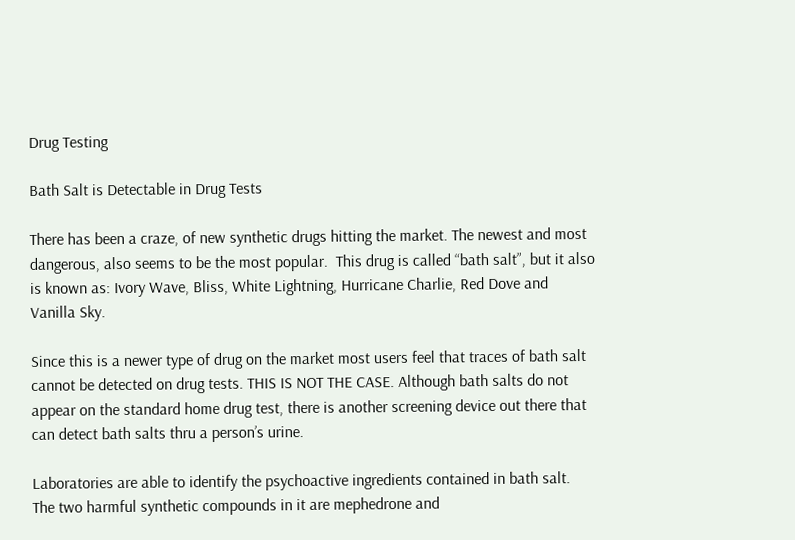Drug Testing

Bath Salt is Detectable in Drug Tests

There has been a craze, of new synthetic drugs hitting the market. The newest and most dangerous, also seems to be the most popular.  This drug is called “bath salt”, but it also is known as: Ivory Wave, Bliss, White Lightning, Hurricane Charlie, Red Dove and Vanilla Sky.

Since this is a newer type of drug on the market most users feel that traces of bath salt cannot be detected on drug tests. THIS IS NOT THE CASE. Although bath salts do not appear on the standard home drug test, there is another screening device out there that can detect bath salts thru a person’s urine.

Laboratories are able to identify the psychoactive ingredients contained in bath salt.  The two harmful synthetic compounds in it are mephedrone and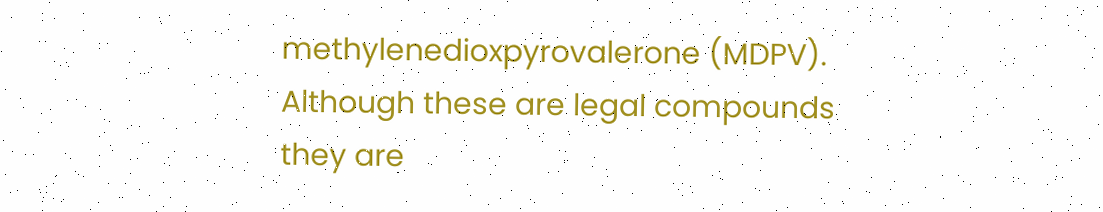methylenedioxpyrovalerone (MDPV).  Although these are legal compounds they are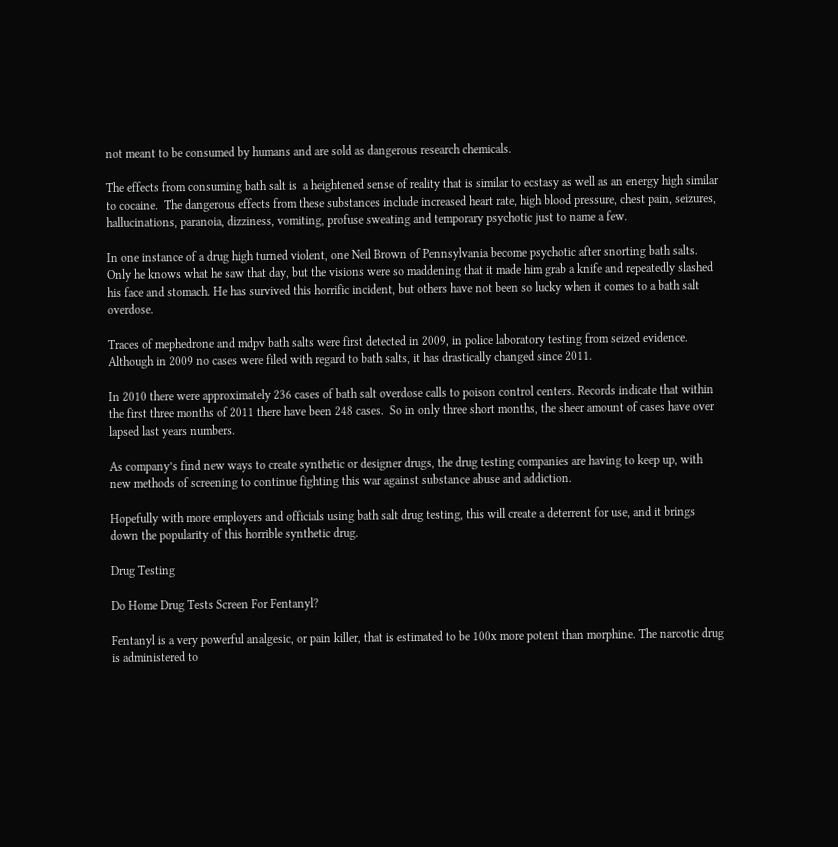not meant to be consumed by humans and are sold as dangerous research chemicals.

The effects from consuming bath salt is  a heightened sense of reality that is similar to ecstasy as well as an energy high similar to cocaine.  The dangerous effects from these substances include increased heart rate, high blood pressure, chest pain, seizures, hallucinations, paranoia, dizziness, vomiting, profuse sweating and temporary psychotic just to name a few.

In one instance of a drug high turned violent, one Neil Brown of Pennsylvania become psychotic after snorting bath salts.  Only he knows what he saw that day, but the visions were so maddening that it made him grab a knife and repeatedly slashed his face and stomach. He has survived this horrific incident, but others have not been so lucky when it comes to a bath salt overdose.

Traces of mephedrone and mdpv bath salts were first detected in 2009, in police laboratory testing from seized evidence.  Although in 2009 no cases were filed with regard to bath salts, it has drastically changed since 2011.

In 2010 there were approximately 236 cases of bath salt overdose calls to poison control centers. Records indicate that within the first three months of 2011 there have been 248 cases.  So in only three short months, the sheer amount of cases have over lapsed last years numbers.

As company’s find new ways to create synthetic or designer drugs, the drug testing companies are having to keep up, with new methods of screening to continue fighting this war against substance abuse and addiction.

Hopefully with more employers and officials using bath salt drug testing, this will create a deterrent for use, and it brings down the popularity of this horrible synthetic drug.

Drug Testing

Do Home Drug Tests Screen For Fentanyl?

Fentanyl is a very powerful analgesic, or pain killer, that is estimated to be 100x more potent than morphine. The narcotic drug is administered to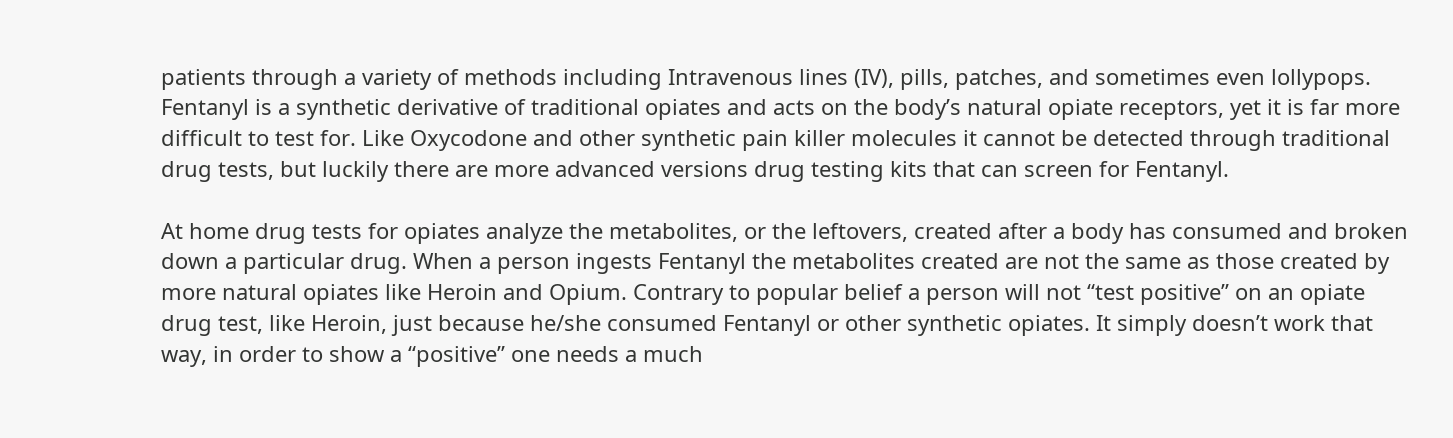patients through a variety of methods including Intravenous lines (IV), pills, patches, and sometimes even lollypops. Fentanyl is a synthetic derivative of traditional opiates and acts on the body’s natural opiate receptors, yet it is far more difficult to test for. Like Oxycodone and other synthetic pain killer molecules it cannot be detected through traditional drug tests, but luckily there are more advanced versions drug testing kits that can screen for Fentanyl.

At home drug tests for opiates analyze the metabolites, or the leftovers, created after a body has consumed and broken down a particular drug. When a person ingests Fentanyl the metabolites created are not the same as those created by more natural opiates like Heroin and Opium. Contrary to popular belief a person will not “test positive” on an opiate drug test, like Heroin, just because he/she consumed Fentanyl or other synthetic opiates. It simply doesn’t work that way, in order to show a “positive” one needs a much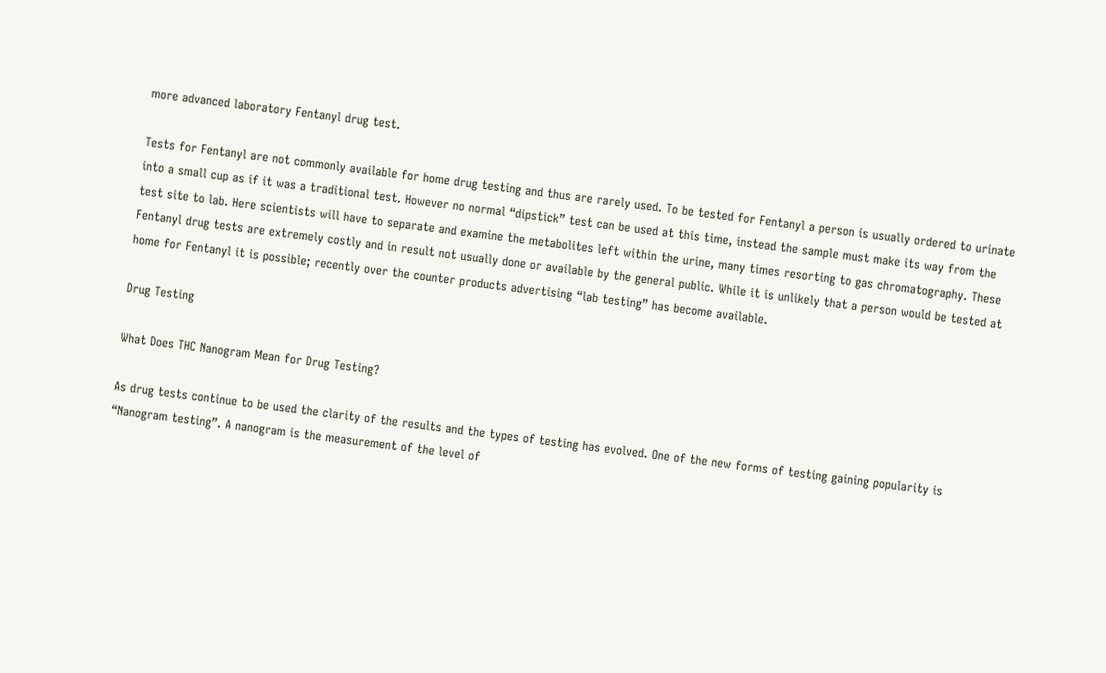more advanced laboratory Fentanyl drug test.

Tests for Fentanyl are not commonly available for home drug testing and thus are rarely used. To be tested for Fentanyl a person is usually ordered to urinate into a small cup as if it was a traditional test. However no normal “dipstick” test can be used at this time, instead the sample must make its way from the test site to lab. Here scientists will have to separate and examine the metabolites left within the urine, many times resorting to gas chromatography. These Fentanyl drug tests are extremely costly and in result not usually done or available by the general public. While it is unlikely that a person would be tested at home for Fentanyl it is possible; recently over the counter products advertising “lab testing” has become available.

Drug Testing

What Does THC Nanogram Mean for Drug Testing?

As drug tests continue to be used the clarity of the results and the types of testing has evolved. One of the new forms of testing gaining popularity is “Nanogram testing”. A nanogram is the measurement of the level of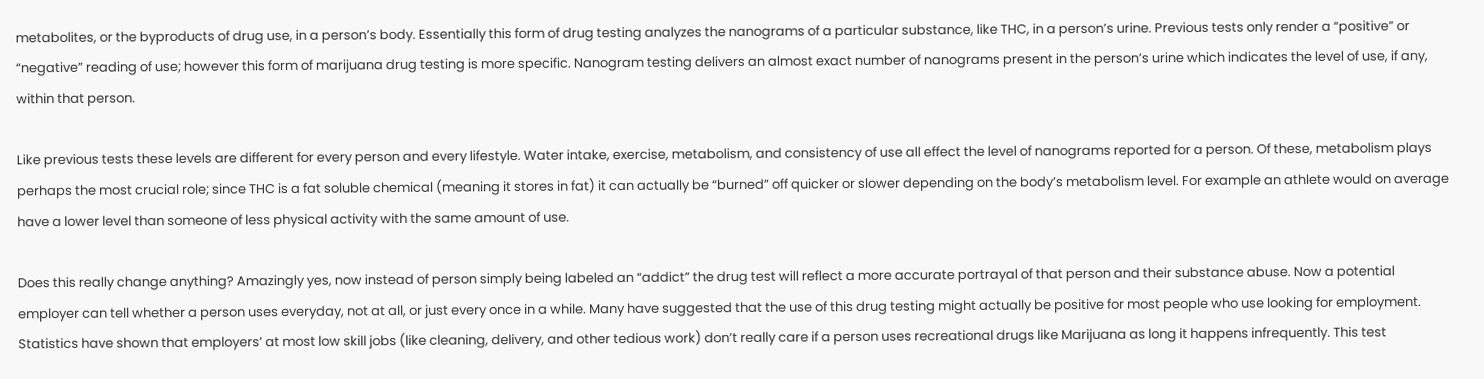metabolites, or the byproducts of drug use, in a person’s body. Essentially this form of drug testing analyzes the nanograms of a particular substance, like THC, in a person’s urine. Previous tests only render a “positive” or “negative” reading of use; however this form of marijuana drug testing is more specific. Nanogram testing delivers an almost exact number of nanograms present in the person’s urine which indicates the level of use, if any, within that person.

Like previous tests these levels are different for every person and every lifestyle. Water intake, exercise, metabolism, and consistency of use all effect the level of nanograms reported for a person. Of these, metabolism plays perhaps the most crucial role; since THC is a fat soluble chemical (meaning it stores in fat) it can actually be “burned” off quicker or slower depending on the body’s metabolism level. For example an athlete would on average have a lower level than someone of less physical activity with the same amount of use.

Does this really change anything? Amazingly yes, now instead of person simply being labeled an “addict” the drug test will reflect a more accurate portrayal of that person and their substance abuse. Now a potential employer can tell whether a person uses everyday, not at all, or just every once in a while. Many have suggested that the use of this drug testing might actually be positive for most people who use looking for employment. Statistics have shown that employers’ at most low skill jobs (like cleaning, delivery, and other tedious work) don’t really care if a person uses recreational drugs like Marijuana as long it happens infrequently. This test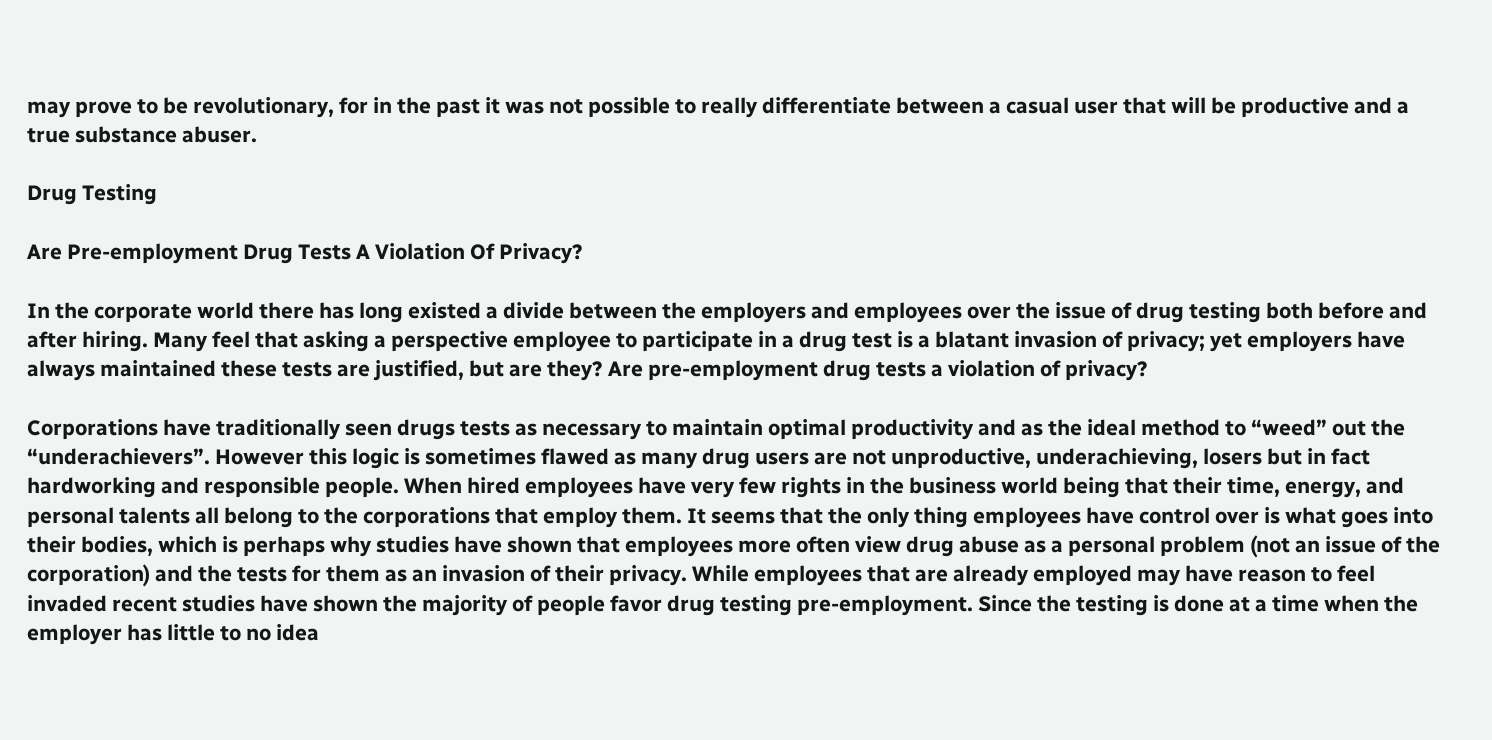may prove to be revolutionary, for in the past it was not possible to really differentiate between a casual user that will be productive and a true substance abuser.

Drug Testing

Are Pre-employment Drug Tests A Violation Of Privacy?

In the corporate world there has long existed a divide between the employers and employees over the issue of drug testing both before and after hiring. Many feel that asking a perspective employee to participate in a drug test is a blatant invasion of privacy; yet employers have always maintained these tests are justified, but are they? Are pre-employment drug tests a violation of privacy?

Corporations have traditionally seen drugs tests as necessary to maintain optimal productivity and as the ideal method to “weed” out the “underachievers”. However this logic is sometimes flawed as many drug users are not unproductive, underachieving, losers but in fact hardworking and responsible people. When hired employees have very few rights in the business world being that their time, energy, and personal talents all belong to the corporations that employ them. It seems that the only thing employees have control over is what goes into their bodies, which is perhaps why studies have shown that employees more often view drug abuse as a personal problem (not an issue of the corporation) and the tests for them as an invasion of their privacy. While employees that are already employed may have reason to feel invaded recent studies have shown the majority of people favor drug testing pre-employment. Since the testing is done at a time when the employer has little to no idea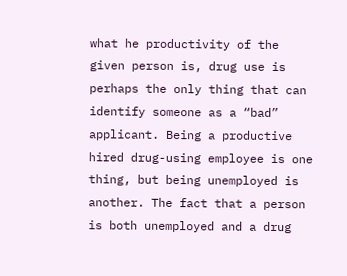what he productivity of the given person is, drug use is perhaps the only thing that can identify someone as a “bad” applicant. Being a productive hired drug-using employee is one thing, but being unemployed is another. The fact that a person is both unemployed and a drug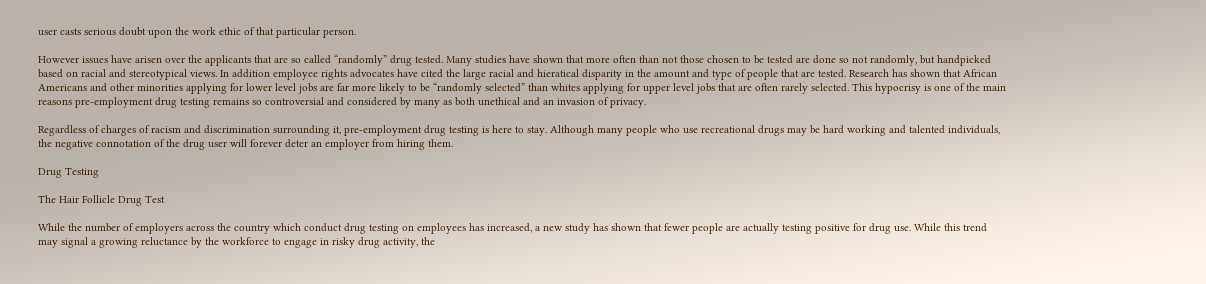user casts serious doubt upon the work ethic of that particular person.

However issues have arisen over the applicants that are so called “randomly” drug tested. Many studies have shown that more often than not those chosen to be tested are done so not randomly, but handpicked based on racial and stereotypical views. In addition employee rights advocates have cited the large racial and hieratical disparity in the amount and type of people that are tested. Research has shown that African Americans and other minorities applying for lower level jobs are far more likely to be “randomly selected” than whites applying for upper level jobs that are often rarely selected. This hypocrisy is one of the main reasons pre-employment drug testing remains so controversial and considered by many as both unethical and an invasion of privacy.

Regardless of charges of racism and discrimination surrounding it, pre-employment drug testing is here to stay. Although many people who use recreational drugs may be hard working and talented individuals, the negative connotation of the drug user will forever deter an employer from hiring them.

Drug Testing

The Hair Follicle Drug Test

While the number of employers across the country which conduct drug testing on employees has increased, a new study has shown that fewer people are actually testing positive for drug use. While this trend may signal a growing reluctance by the workforce to engage in risky drug activity, the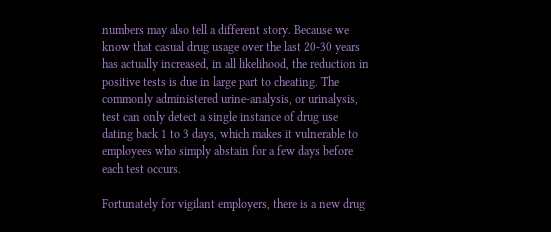numbers may also tell a different story. Because we know that casual drug usage over the last 20-30 years has actually increased, in all likelihood, the reduction in positive tests is due in large part to cheating. The commonly administered urine-analysis, or urinalysis, test can only detect a single instance of drug use dating back 1 to 3 days, which makes it vulnerable to employees who simply abstain for a few days before each test occurs.

Fortunately for vigilant employers, there is a new drug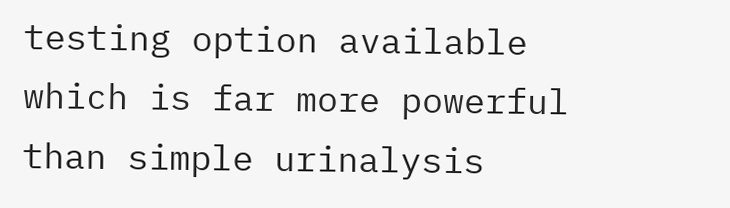testing option available which is far more powerful than simple urinalysis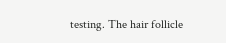testing. The hair follicle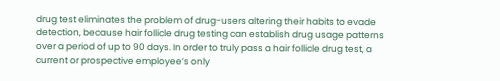drug test eliminates the problem of drug-users altering their habits to evade detection, because hair follicle drug testing can establish drug usage patterns over a period of up to 90 days. In order to truly pass a hair follicle drug test, a current or prospective employee’s only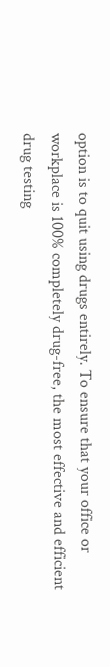option is to quit using drugs entirely. To ensure that your office or workplace is 100% completely drug-free, the most effective and efficient drug testing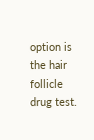option is the hair follicle drug test.